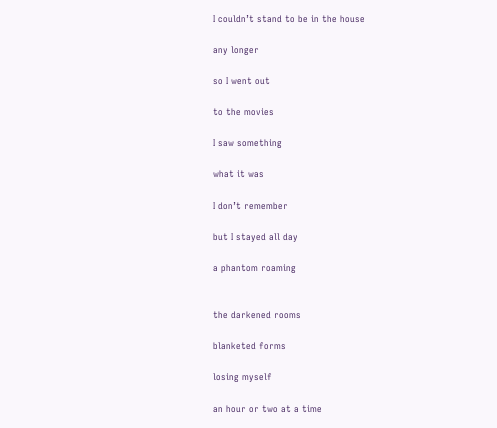I couldn’t stand to be in the house

any longer

so I went out

to the movies

I saw something

what it was

I don’t remember

but I stayed all day

a phantom roaming


the darkened rooms

blanketed forms

losing myself

an hour or two at a time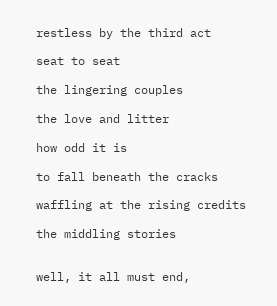restless by the third act

seat to seat

the lingering couples

the love and litter

how odd it is

to fall beneath the cracks

waffling at the rising credits

the middling stories


well, it all must end,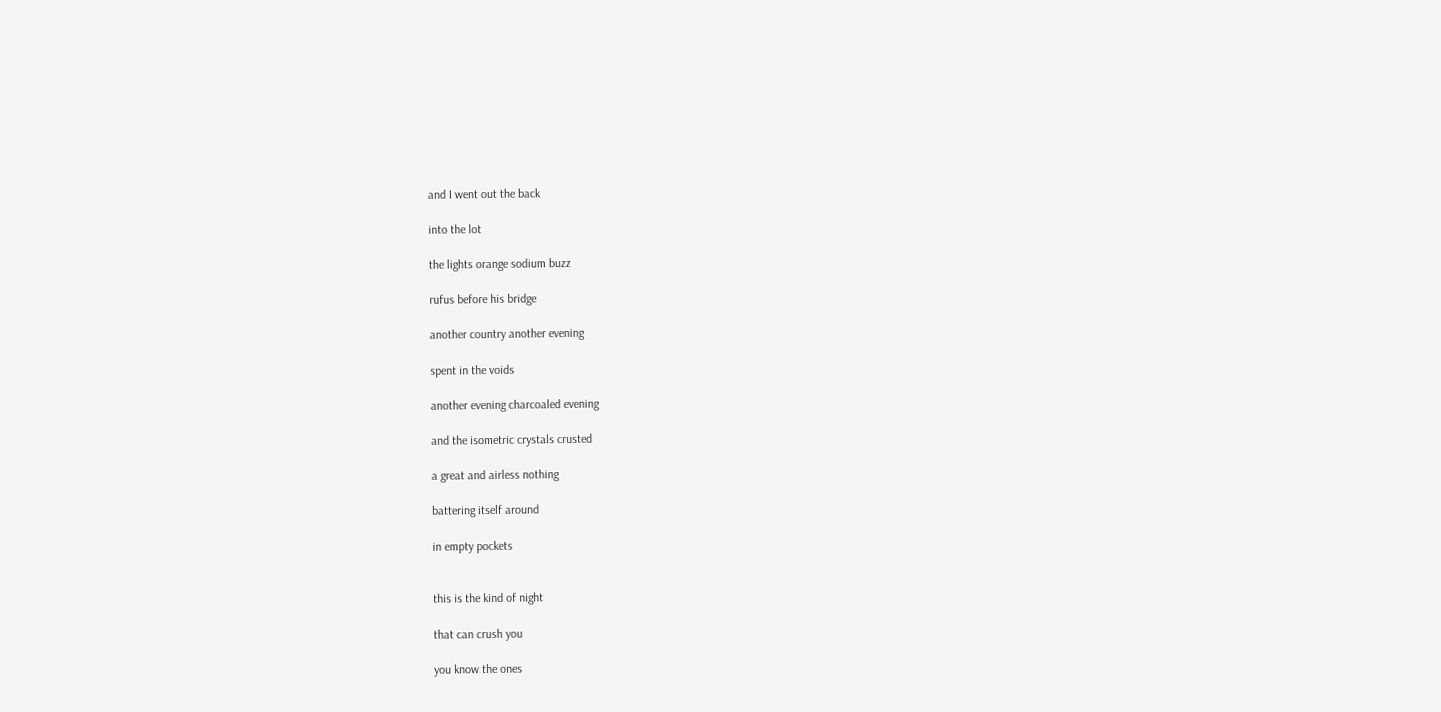and I went out the back

into the lot

the lights orange sodium buzz

rufus before his bridge

another country another evening

spent in the voids

another evening charcoaled evening

and the isometric crystals crusted

a great and airless nothing

battering itself around

in empty pockets


this is the kind of night

that can crush you

you know the ones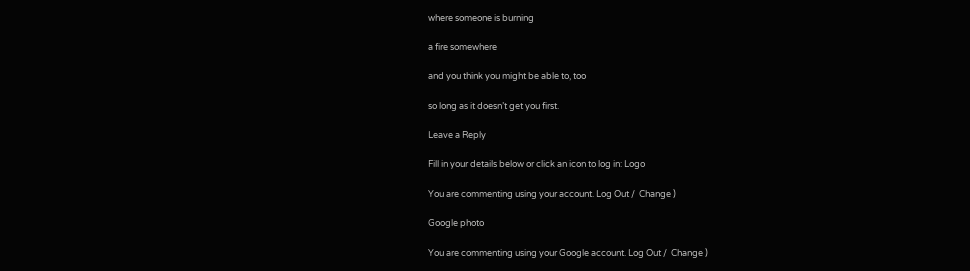where someone is burning

a fire somewhere

and you think you might be able to, too

so long as it doesn’t get you first.

Leave a Reply

Fill in your details below or click an icon to log in: Logo

You are commenting using your account. Log Out /  Change )

Google photo

You are commenting using your Google account. Log Out /  Change )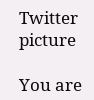Twitter picture

You are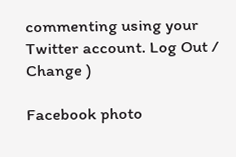commenting using your Twitter account. Log Out /  Change )

Facebook photo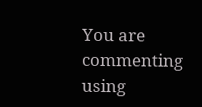You are commenting using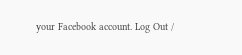your Facebook account. Log Out /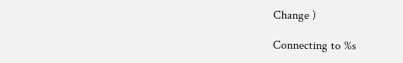Change )

Connecting to %s